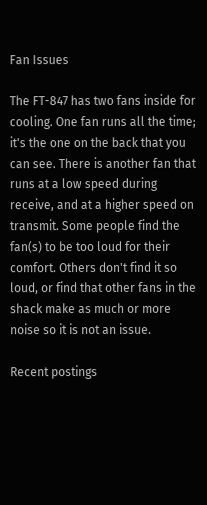Fan Issues

The FT-847 has two fans inside for cooling. One fan runs all the time; it's the one on the back that you can see. There is another fan that runs at a low speed during receive, and at a higher speed on transmit. Some people find the fan(s) to be too loud for their comfort. Others don't find it so loud, or find that other fans in the shack make as much or more noise so it is not an issue.

Recent postings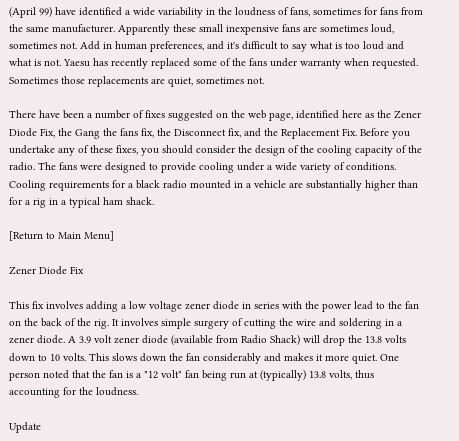(April 99) have identified a wide variability in the loudness of fans, sometimes for fans from the same manufacturer. Apparently these small inexpensive fans are sometimes loud, sometimes not. Add in human preferences, and it's difficult to say what is too loud and what is not. Yaesu has recently replaced some of the fans under warranty when requested. Sometimes those replacements are quiet, sometimes not.

There have been a number of fixes suggested on the web page, identified here as the Zener Diode Fix, the Gang the fans fix, the Disconnect fix, and the Replacement Fix. Before you undertake any of these fixes, you should consider the design of the cooling capacity of the radio. The fans were designed to provide cooling under a wide variety of conditions. Cooling requirements for a black radio mounted in a vehicle are substantially higher than for a rig in a typical ham shack.

[Return to Main Menu]

Zener Diode Fix

This fix involves adding a low voltage zener diode in series with the power lead to the fan on the back of the rig. It involves simple surgery of cutting the wire and soldering in a zener diode. A 3.9 volt zener diode (available from Radio Shack) will drop the 13.8 volts down to 10 volts. This slows down the fan considerably and makes it more quiet. One person noted that the fan is a "12 volt" fan being run at (typically) 13.8 volts, thus accounting for the loudness.

Update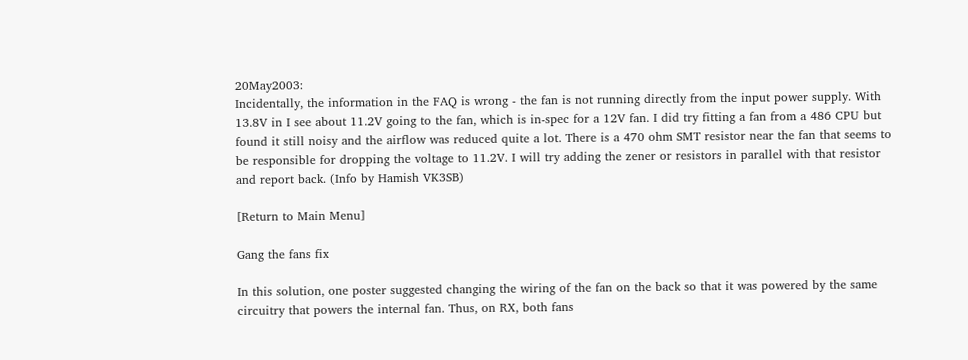20May2003:
Incidentally, the information in the FAQ is wrong - the fan is not running directly from the input power supply. With 13.8V in I see about 11.2V going to the fan, which is in-spec for a 12V fan. I did try fitting a fan from a 486 CPU but found it still noisy and the airflow was reduced quite a lot. There is a 470 ohm SMT resistor near the fan that seems to be responsible for dropping the voltage to 11.2V. I will try adding the zener or resistors in parallel with that resistor and report back. (Info by Hamish VK3SB)

[Return to Main Menu]

Gang the fans fix

In this solution, one poster suggested changing the wiring of the fan on the back so that it was powered by the same circuitry that powers the internal fan. Thus, on RX, both fans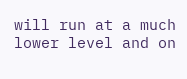will run at a much lower level and on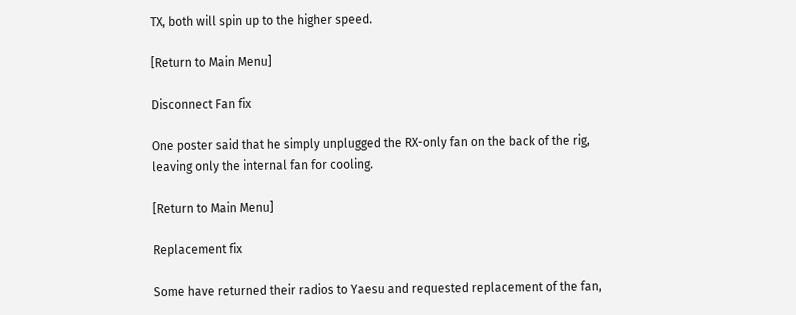TX, both will spin up to the higher speed.

[Return to Main Menu]

Disconnect Fan fix

One poster said that he simply unplugged the RX-only fan on the back of the rig, leaving only the internal fan for cooling.

[Return to Main Menu]

Replacement fix

Some have returned their radios to Yaesu and requested replacement of the fan,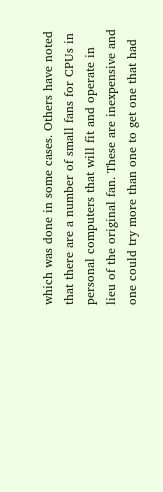which was done in some cases. Others have noted that there are a number of small fans for CPUs in personal computers that will fit and operate in lieu of the original fan. These are inexpensive and one could try more than one to get one that had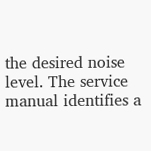the desired noise level. The service manual identifies a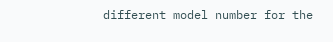different model number for the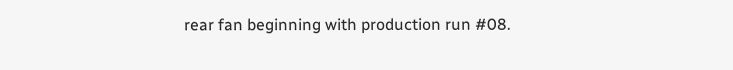rear fan beginning with production run #08.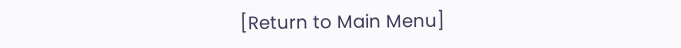[Return to Main Menu]